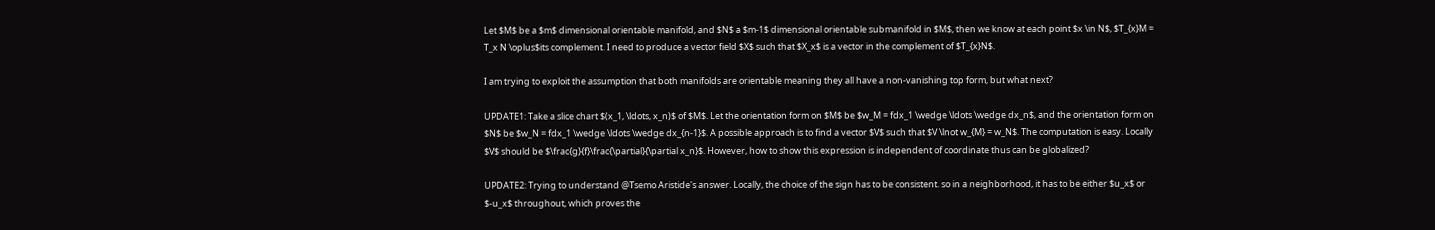Let $M$ be a $m$ dimensional orientable manifold, and $N$ a $m-1$ dimensional orientable submanifold in $M$, then we know at each point $x \in N$, $T_{x}M = T_x N \oplus$its complement. I need to produce a vector field $X$ such that $X_x$ is a vector in the complement of $T_{x}N$.

I am trying to exploit the assumption that both manifolds are orientable meaning they all have a non-vanishing top form, but what next?

UPDATE1: Take a slice chart $(x_1, \ldots, x_n)$ of $M$. Let the orientation form on $M$ be $w_M = fdx_1 \wedge \ldots \wedge dx_n$, and the orientation form on $N$ be $w_N = fdx_1 \wedge \ldots \wedge dx_{n-1}$. A possible approach is to find a vector $V$ such that $V \lnot w_{M} = w_N$. The computation is easy. Locally $V$ should be $\frac{g}{f}\frac{\partial}{\partial x_n}$. However, how to show this expression is independent of coordinate thus can be globalized?

UPDATE2: Trying to understand @Tsemo Aristide's answer. Locally, the choice of the sign has to be consistent. so in a neighborhood, it has to be either $u_x$ or $-u_x$ throughout, which proves the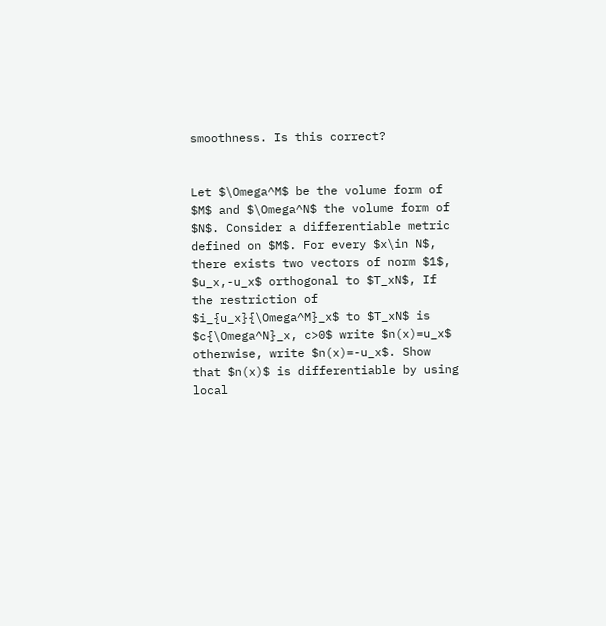smoothness. Is this correct?


Let $\Omega^M$ be the volume form of $M$ and $\Omega^N$ the volume form of $N$. Consider a differentiable metric defined on $M$. For every $x\in N$, there exists two vectors of norm $1$, $u_x,-u_x$ orthogonal to $T_xN$, If the restriction of $i_{u_x}{\Omega^M}_x$ to $T_xN$ is $c{\Omega^N}_x, c>0$ write $n(x)=u_x$ otherwise, write $n(x)=-u_x$. Show that $n(x)$ is differentiable by using local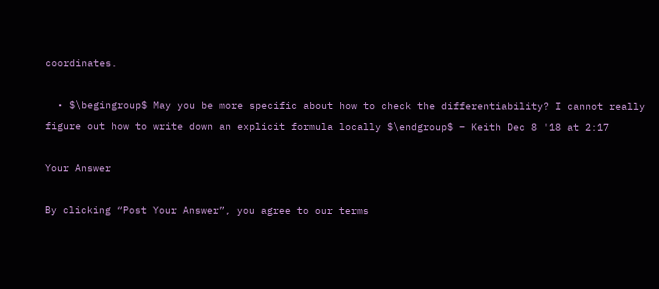coordinates.

  • $\begingroup$ May you be more specific about how to check the differentiability? I cannot really figure out how to write down an explicit formula locally $\endgroup$ – Keith Dec 8 '18 at 2:17

Your Answer

By clicking “Post Your Answer”, you agree to our terms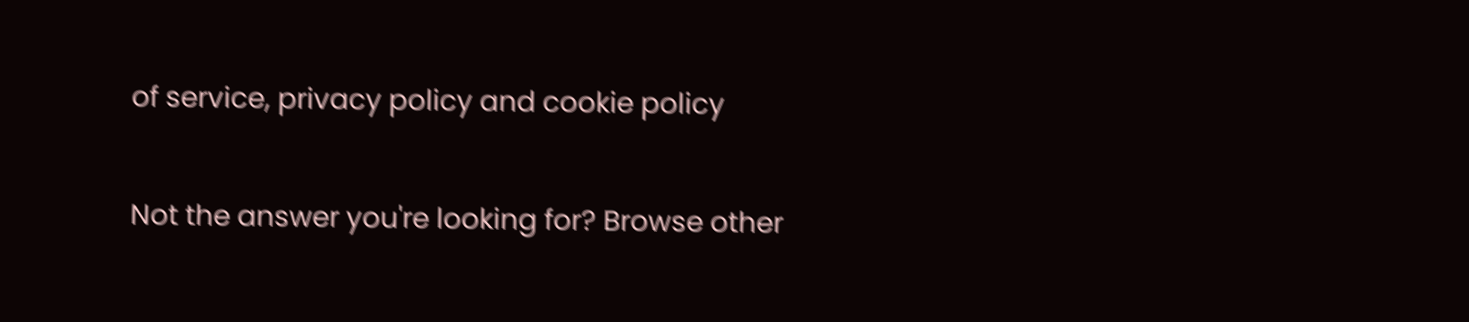of service, privacy policy and cookie policy

Not the answer you're looking for? Browse other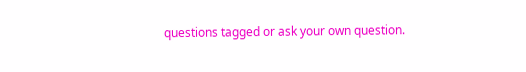questions tagged or ask your own question.